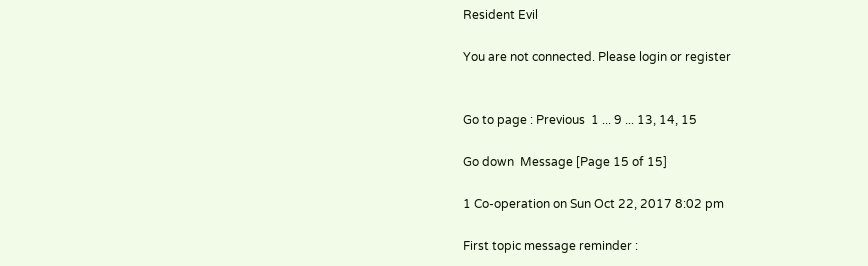Resident Evil

You are not connected. Please login or register


Go to page : Previous  1 ... 9 ... 13, 14, 15

Go down  Message [Page 15 of 15]

1 Co-operation on Sun Oct 22, 2017 8:02 pm

First topic message reminder :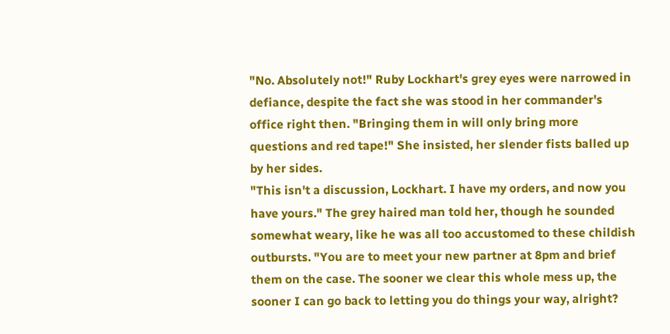"No. Absolutely not!" Ruby Lockhart's grey eyes were narrowed in defiance, despite the fact she was stood in her commander's office right then. "Bringing them in will only bring more questions and red tape!" She insisted, her slender fists balled up by her sides.
"This isn't a discussion, Lockhart. I have my orders, and now you have yours." The grey haired man told her, though he sounded somewhat weary, like he was all too accustomed to these childish outbursts. "You are to meet your new partner at 8pm and brief them on the case. The sooner we clear this whole mess up, the sooner I can go back to letting you do things your way, alright?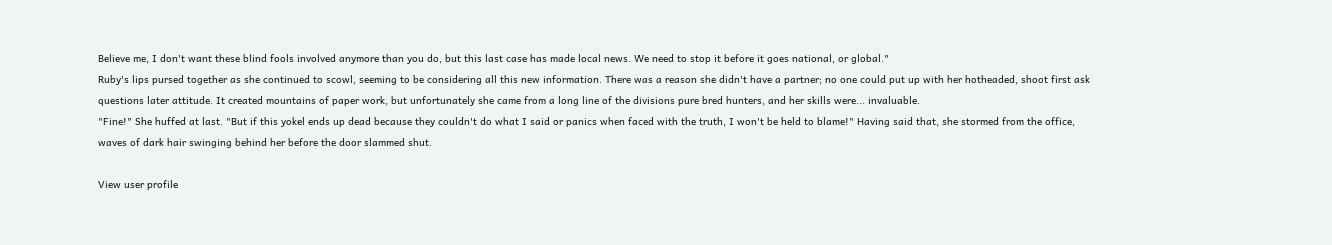Believe me, I don't want these blind fools involved anymore than you do, but this last case has made local news. We need to stop it before it goes national, or global."
Ruby's lips pursed together as she continued to scowl, seeming to be considering all this new information. There was a reason she didn't have a partner; no one could put up with her hotheaded, shoot first ask questions later attitude. It created mountains of paper work, but unfortunately she came from a long line of the divisions pure bred hunters, and her skills were... invaluable.
"Fine!" She huffed at last. "But if this yokel ends up dead because they couldn't do what I said or panics when faced with the truth, I won't be held to blame!" Having said that, she stormed from the office, waves of dark hair swinging behind her before the door slammed shut.

View user profile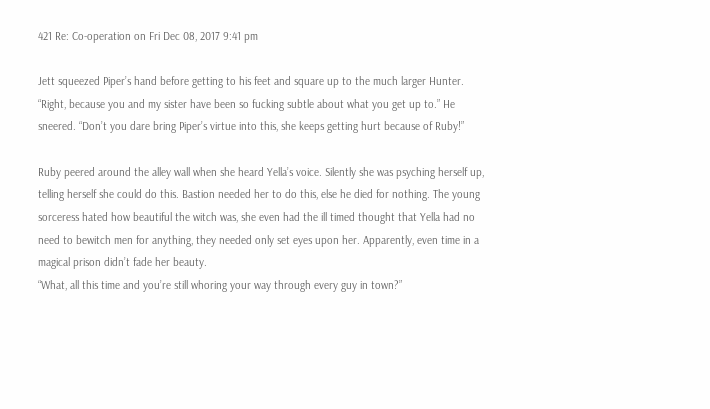421 Re: Co-operation on Fri Dec 08, 2017 9:41 pm

Jett squeezed Piper’s hand before getting to his feet and square up to the much larger Hunter. “Right, because you and my sister have been so fucking subtle about what you get up to.” He sneered. “Don’t you dare bring Piper’s virtue into this, she keeps getting hurt because of Ruby!”

Ruby peered around the alley wall when she heard Yella’s voice. Silently she was psyching herself up, telling herself she could do this. Bastion needed her to do this, else he died for nothing. The young sorceress hated how beautiful the witch was, she even had the ill timed thought that Yella had no need to bewitch men for anything, they needed only set eyes upon her. Apparently, even time in a magical prison didn’t fade her beauty.
“What, all this time and you’re still whoring your way through every guy in town?”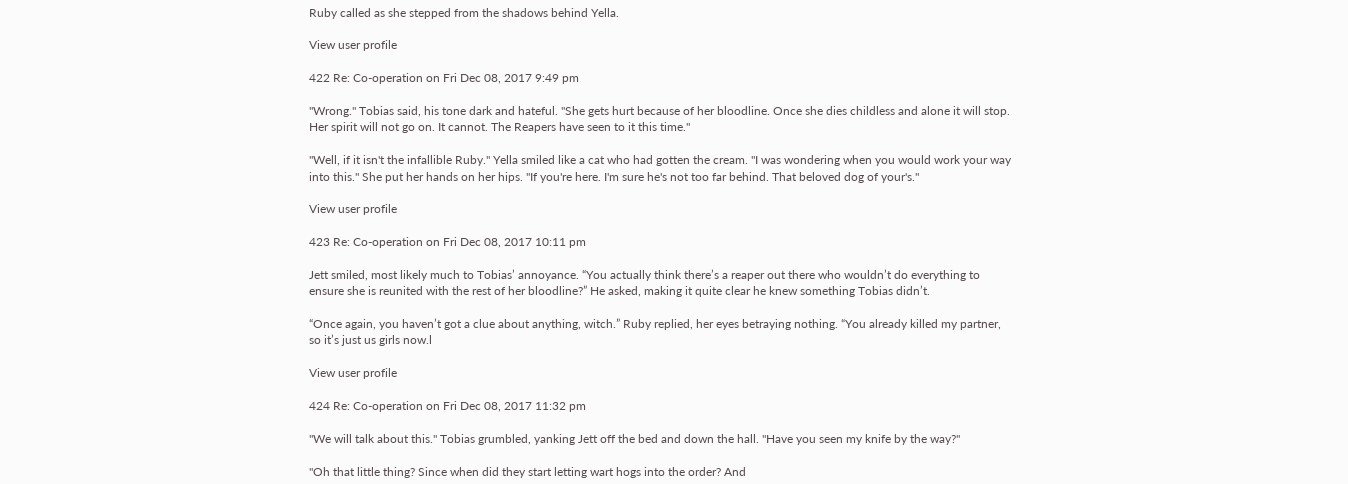Ruby called as she stepped from the shadows behind Yella.

View user profile

422 Re: Co-operation on Fri Dec 08, 2017 9:49 pm

"Wrong." Tobias said, his tone dark and hateful. "She gets hurt because of her bloodline. Once she dies childless and alone it will stop. Her spirit will not go on. It cannot. The Reapers have seen to it this time."

"Well, if it isn't the infallible Ruby." Yella smiled like a cat who had gotten the cream. "I was wondering when you would work your way into this." She put her hands on her hips. "If you're here. I'm sure he's not too far behind. That beloved dog of your's."

View user profile

423 Re: Co-operation on Fri Dec 08, 2017 10:11 pm

Jett smiled, most likely much to Tobias’ annoyance. “You actually think there’s a reaper out there who wouldn’t do everything to ensure she is reunited with the rest of her bloodline?” He asked, making it quite clear he knew something Tobias didn’t.

“Once again, you haven’t got a clue about anything, witch.” Ruby replied, her eyes betraying nothing. “You already killed my partner, so it’s just us girls now.l

View user profile

424 Re: Co-operation on Fri Dec 08, 2017 11:32 pm

"We will talk about this." Tobias grumbled, yanking Jett off the bed and down the hall. "Have you seen my knife by the way?"

"Oh that little thing? Since when did they start letting wart hogs into the order? And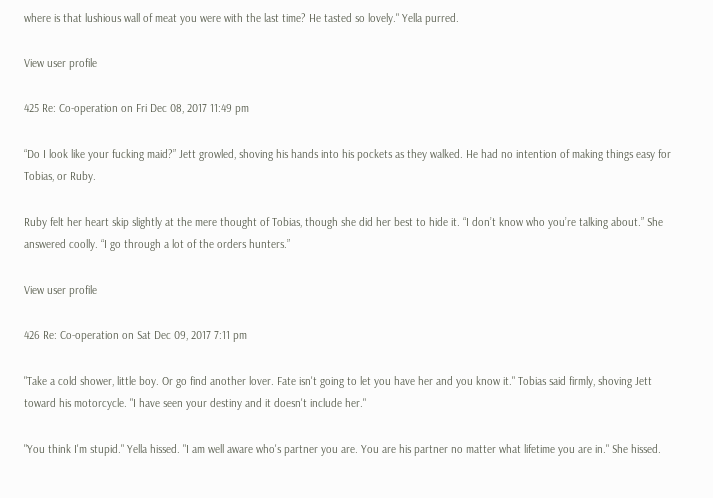where is that lushious wall of meat you were with the last time? He tasted so lovely." Yella purred.

View user profile

425 Re: Co-operation on Fri Dec 08, 2017 11:49 pm

“Do I look like your fucking maid?” Jett growled, shoving his hands into his pockets as they walked. He had no intention of making things easy for Tobias, or Ruby.

Ruby felt her heart skip slightly at the mere thought of Tobias, though she did her best to hide it. “I don’t know who you’re talking about.” She answered coolly. “I go through a lot of the orders hunters.”

View user profile

426 Re: Co-operation on Sat Dec 09, 2017 7:11 pm

"Take a cold shower, little boy. Or go find another lover. Fate isn't going to let you have her and you know it." Tobias said firmly, shoving Jett toward his motorcycle. "I have seen your destiny and it doesn't include her."

"You think I'm stupid." Yella hissed. "I am well aware who's partner you are. You are his partner no matter what lifetime you are in." She hissed.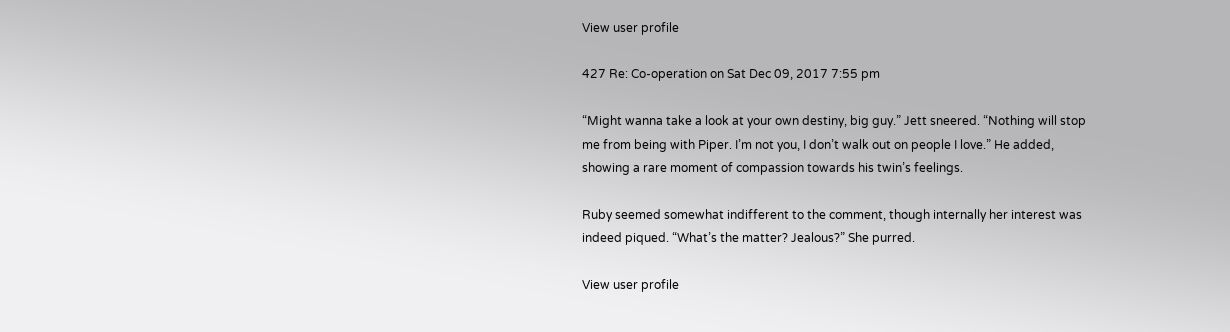View user profile

427 Re: Co-operation on Sat Dec 09, 2017 7:55 pm

“Might wanna take a look at your own destiny, big guy.” Jett sneered. “Nothing will stop me from being with Piper. I’m not you, I don’t walk out on people I love.” He added, showing a rare moment of compassion towards his twin’s feelings.

Ruby seemed somewhat indifferent to the comment, though internally her interest was indeed piqued. “What’s the matter? Jealous?” She purred.

View user profile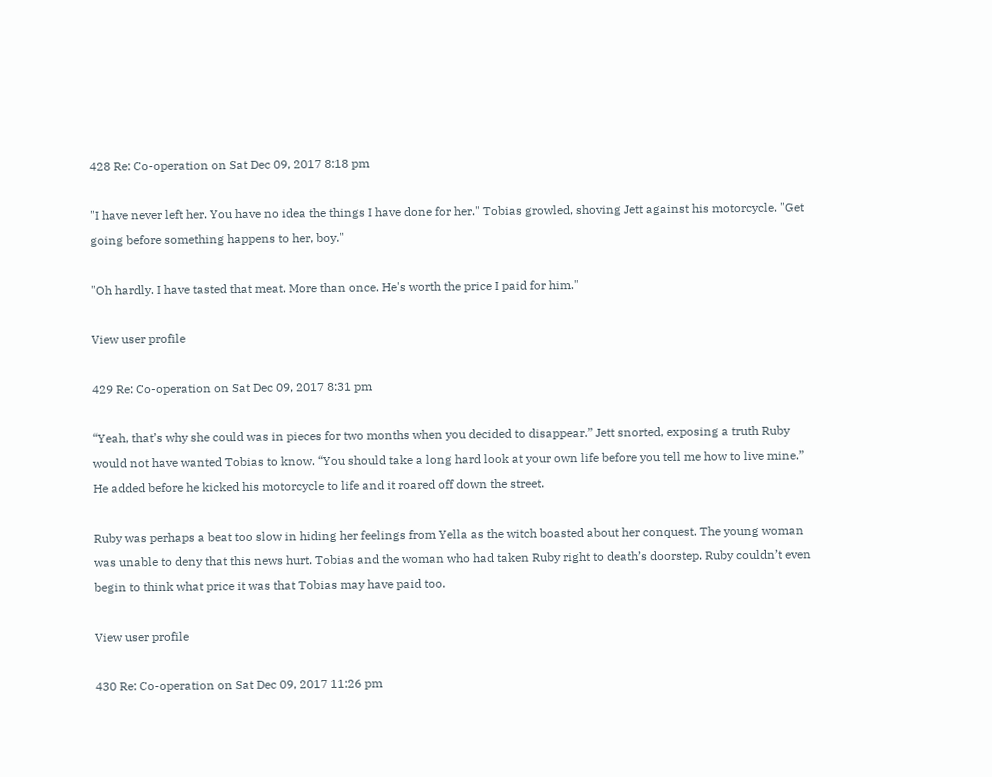428 Re: Co-operation on Sat Dec 09, 2017 8:18 pm

"I have never left her. You have no idea the things I have done for her." Tobias growled, shoving Jett against his motorcycle. "Get going before something happens to her, boy."

"Oh hardly. I have tasted that meat. More than once. He's worth the price I paid for him."

View user profile

429 Re: Co-operation on Sat Dec 09, 2017 8:31 pm

“Yeah, that’s why she could was in pieces for two months when you decided to disappear.” Jett snorted, exposing a truth Ruby would not have wanted Tobias to know. “You should take a long hard look at your own life before you tell me how to live mine.” He added before he kicked his motorcycle to life and it roared off down the street.

Ruby was perhaps a beat too slow in hiding her feelings from Yella as the witch boasted about her conquest. The young woman was unable to deny that this news hurt. Tobias and the woman who had taken Ruby right to death’s doorstep. Ruby couldn’t even begin to think what price it was that Tobias may have paid too.

View user profile

430 Re: Co-operation on Sat Dec 09, 2017 11:26 pm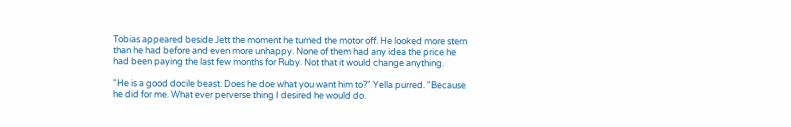Tobias appeared beside Jett the moment he turned the motor off. He looked more stern than he had before and even more unhappy. None of them had any idea the price he had been paying the last few months for Ruby. Not that it would change anything.

"He is a good docile beast. Does he doe what you want him to?" Yella purred. "Because he did for me. What ever perverse thing I desired he would do.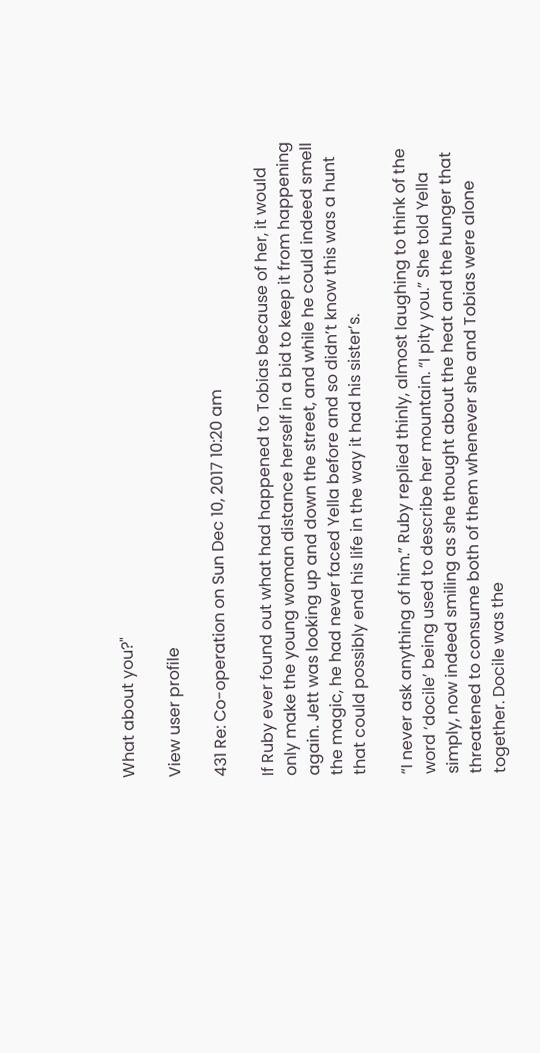What about you?"

View user profile

431 Re: Co-operation on Sun Dec 10, 2017 10:20 am

If Ruby ever found out what had happened to Tobias because of her, it would only make the young woman distance herself in a bid to keep it from happening again. Jett was looking up and down the street, and while he could indeed smell the magic, he had never faced Yella before and so didn’t know this was a hunt that could possibly end his life in the way it had his sister’s.

“I never ask anything of him.” Ruby replied thinly, almost laughing to think of the word ‘docile’ being used to describe her mountain. “I pity you.” She told Yella simply, now indeed smiling as she thought about the heat and the hunger that threatened to consume both of them whenever she and Tobias were alone together. Docile was the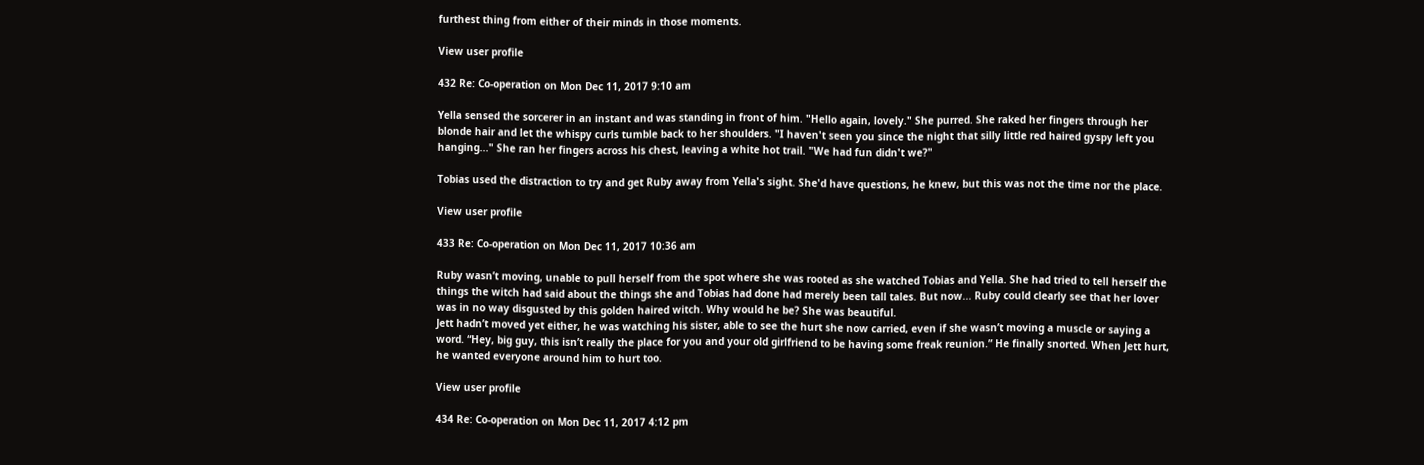furthest thing from either of their minds in those moments.

View user profile

432 Re: Co-operation on Mon Dec 11, 2017 9:10 am

Yella sensed the sorcerer in an instant and was standing in front of him. "Hello again, lovely." She purred. She raked her fingers through her blonde hair and let the whispy curls tumble back to her shoulders. "I haven't seen you since the night that silly little red haired gyspy left you hanging..." She ran her fingers across his chest, leaving a white hot trail. "We had fun didn't we?"

Tobias used the distraction to try and get Ruby away from Yella's sight. She'd have questions, he knew, but this was not the time nor the place.

View user profile

433 Re: Co-operation on Mon Dec 11, 2017 10:36 am

Ruby wasn’t moving, unable to pull herself from the spot where she was rooted as she watched Tobias and Yella. She had tried to tell herself the things the witch had said about the things she and Tobias had done had merely been tall tales. But now... Ruby could clearly see that her lover was in no way disgusted by this golden haired witch. Why would he be? She was beautiful.
Jett hadn’t moved yet either, he was watching his sister, able to see the hurt she now carried, even if she wasn’t moving a muscle or saying a word. “Hey, big guy, this isn’t really the place for you and your old girlfriend to be having some freak reunion.” He finally snorted. When Jett hurt, he wanted everyone around him to hurt too.

View user profile

434 Re: Co-operation on Mon Dec 11, 2017 4:12 pm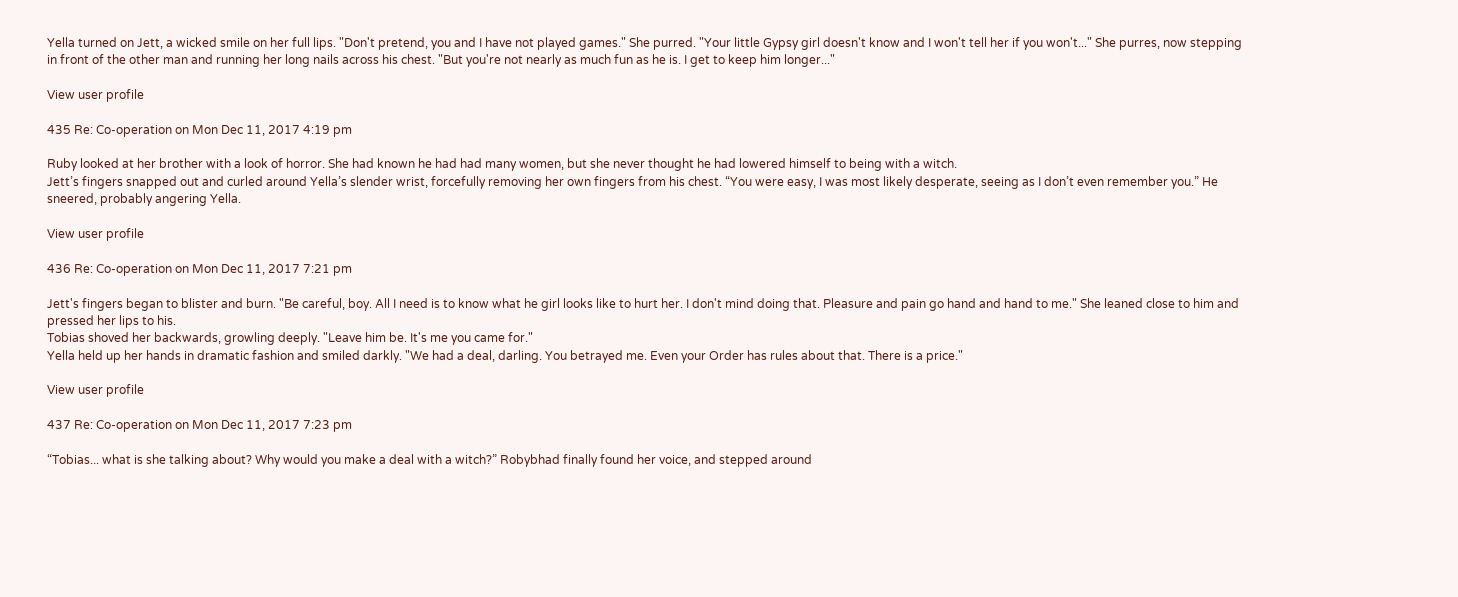Yella turned on Jett, a wicked smile on her full lips. "Don't pretend, you and I have not played games." She purred. "Your little Gypsy girl doesn't know and I won't tell her if you won't..." She purres, now stepping in front of the other man and running her long nails across his chest. "But you're not nearly as much fun as he is. I get to keep him longer..."

View user profile

435 Re: Co-operation on Mon Dec 11, 2017 4:19 pm

Ruby looked at her brother with a look of horror. She had known he had had many women, but she never thought he had lowered himself to being with a witch.
Jett’s fingers snapped out and curled around Yella’s slender wrist, forcefully removing her own fingers from his chest. “You were easy, I was most likely desperate, seeing as I don’t even remember you.” He sneered, probably angering Yella.

View user profile

436 Re: Co-operation on Mon Dec 11, 2017 7:21 pm

Jett's fingers began to blister and burn. "Be careful, boy. All I need is to know what he girl looks like to hurt her. I don't mind doing that. Pleasure and pain go hand and hand to me." She leaned close to him and pressed her lips to his.
Tobias shoved her backwards, growling deeply. "Leave him be. It's me you came for."
Yella held up her hands in dramatic fashion and smiled darkly. "We had a deal, darling. You betrayed me. Even your Order has rules about that. There is a price."

View user profile

437 Re: Co-operation on Mon Dec 11, 2017 7:23 pm

“Tobias... what is she talking about? Why would you make a deal with a witch?” Robybhad finally found her voice, and stepped around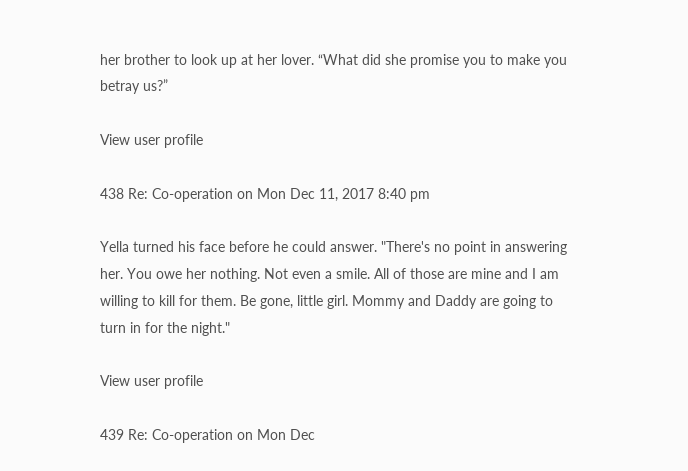her brother to look up at her lover. “What did she promise you to make you betray us?”

View user profile

438 Re: Co-operation on Mon Dec 11, 2017 8:40 pm

Yella turned his face before he could answer. "There's no point in answering her. You owe her nothing. Not even a smile. All of those are mine and I am willing to kill for them. Be gone, little girl. Mommy and Daddy are going to turn in for the night."

View user profile

439 Re: Co-operation on Mon Dec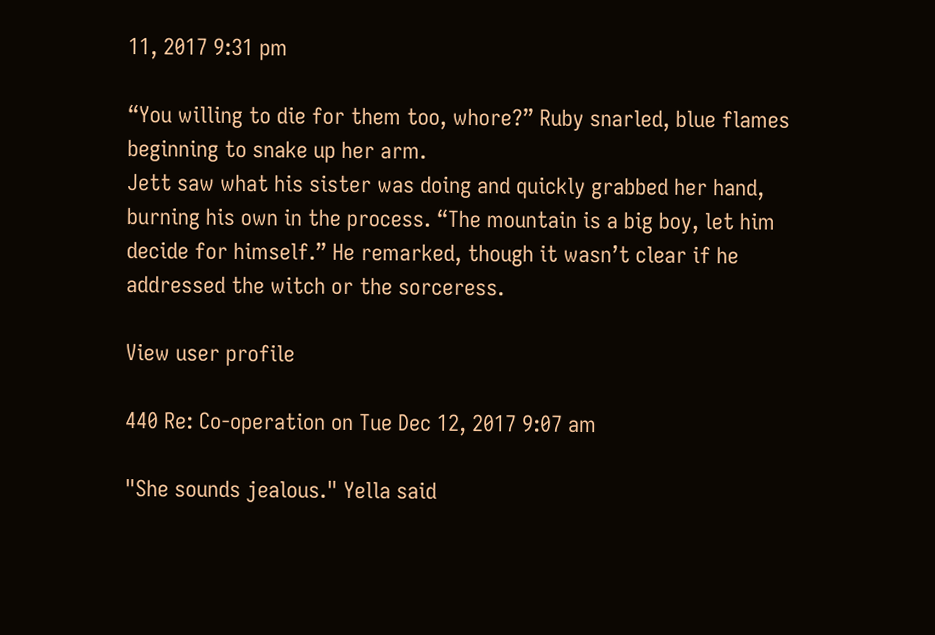11, 2017 9:31 pm

“You willing to die for them too, whore?” Ruby snarled, blue flames beginning to snake up her arm.
Jett saw what his sister was doing and quickly grabbed her hand, burning his own in the process. “The mountain is a big boy, let him decide for himself.” He remarked, though it wasn’t clear if he addressed the witch or the sorceress.

View user profile

440 Re: Co-operation on Tue Dec 12, 2017 9:07 am

"She sounds jealous." Yella said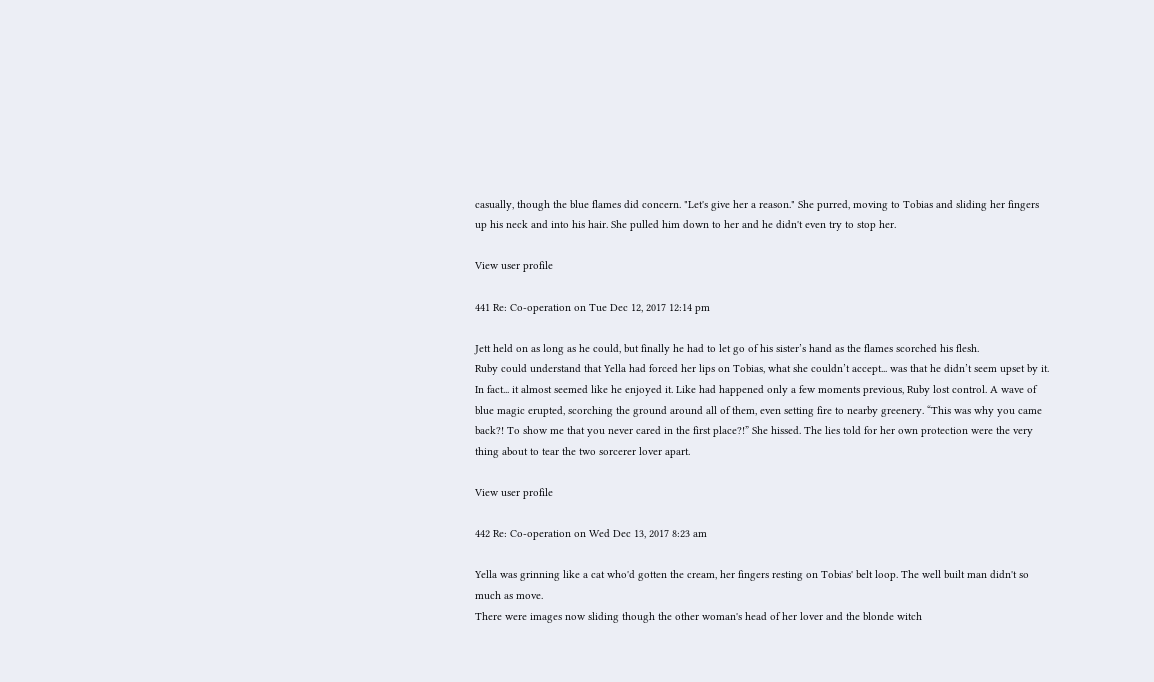casually, though the blue flames did concern. "Let's give her a reason." She purred, moving to Tobias and sliding her fingers up his neck and into his hair. She pulled him down to her and he didn't even try to stop her.

View user profile

441 Re: Co-operation on Tue Dec 12, 2017 12:14 pm

Jett held on as long as he could, but finally he had to let go of his sister’s hand as the flames scorched his flesh.
Ruby could understand that Yella had forced her lips on Tobias, what she couldn’t accept... was that he didn’t seem upset by it. In fact... it almost seemed like he enjoyed it. Like had happened only a few moments previous, Ruby lost control. A wave of blue magic erupted, scorching the ground around all of them, even setting fire to nearby greenery. “This was why you came back?! To show me that you never cared in the first place?!” She hissed. The lies told for her own protection were the very thing about to tear the two sorcerer lover apart.

View user profile

442 Re: Co-operation on Wed Dec 13, 2017 8:23 am

Yella was grinning like a cat who'd gotten the cream, her fingers resting on Tobias' belt loop. The well built man didn't so much as move.
There were images now sliding though the other woman's head of her lover and the blonde witch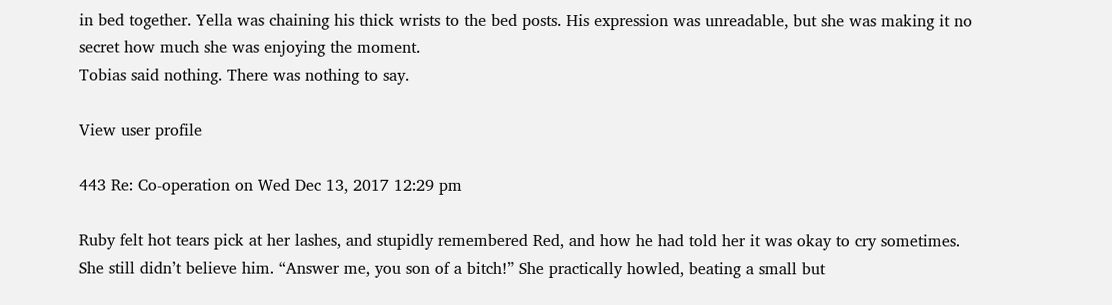in bed together. Yella was chaining his thick wrists to the bed posts. His expression was unreadable, but she was making it no secret how much she was enjoying the moment.
Tobias said nothing. There was nothing to say.

View user profile

443 Re: Co-operation on Wed Dec 13, 2017 12:29 pm

Ruby felt hot tears pick at her lashes, and stupidly remembered Red, and how he had told her it was okay to cry sometimes. She still didn’t believe him. “Answer me, you son of a bitch!” She practically howled, beating a small but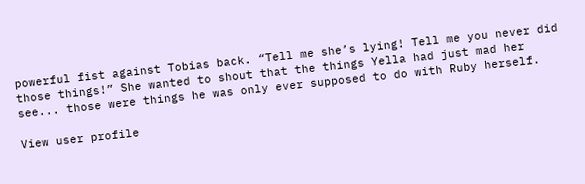powerful fist against Tobias back. “Tell me she’s lying! Tell me you never did those things!” She wanted to shout that the things Yella had just mad her see... those were things he was only ever supposed to do with Ruby herself.

View user profile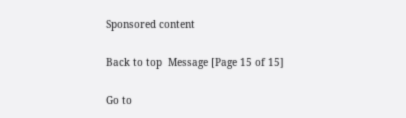Sponsored content

Back to top  Message [Page 15 of 15]

Go to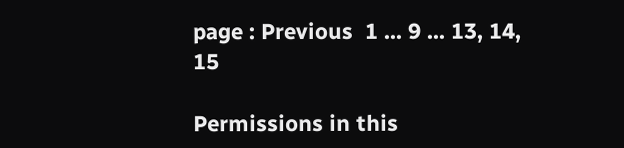page : Previous  1 ... 9 ... 13, 14, 15

Permissions in this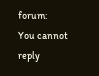forum:
You cannot reply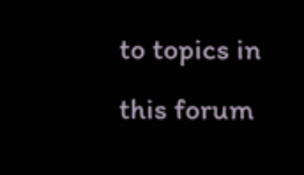to topics in this forum